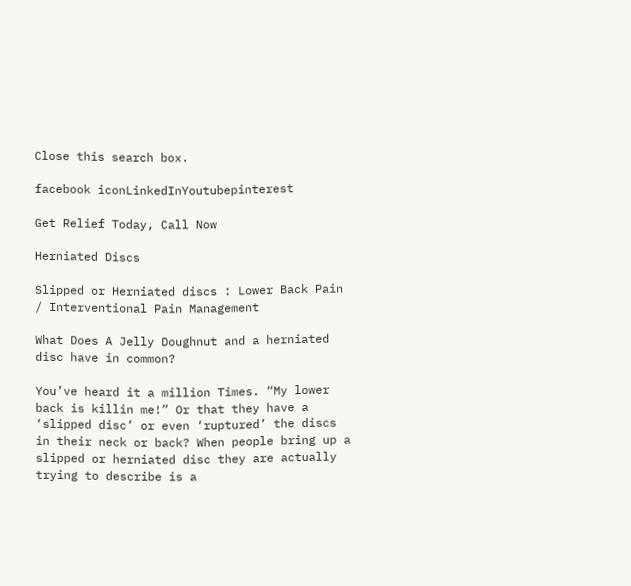Close this search box.

facebook iconLinkedInYoutubepinterest

Get Relief Today, Call Now

Herniated Discs

Slipped or Herniated discs : Lower Back Pain / Interventional Pain Management

What Does A Jelly Doughnut and a herniated disc have in common?

You’ve heard it a million Times. “My lower back is killin me!” Or that they have a ‘slipped disc’ or even ‘ruptured’ the discs in their neck or back? When people bring up a slipped or herniated disc they are actually trying to describe is a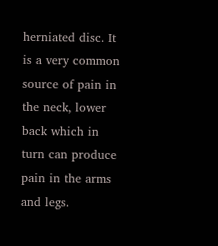herniated disc. It is a very common source of pain in the neck, lower back which in turn can produce pain in the arms and legs.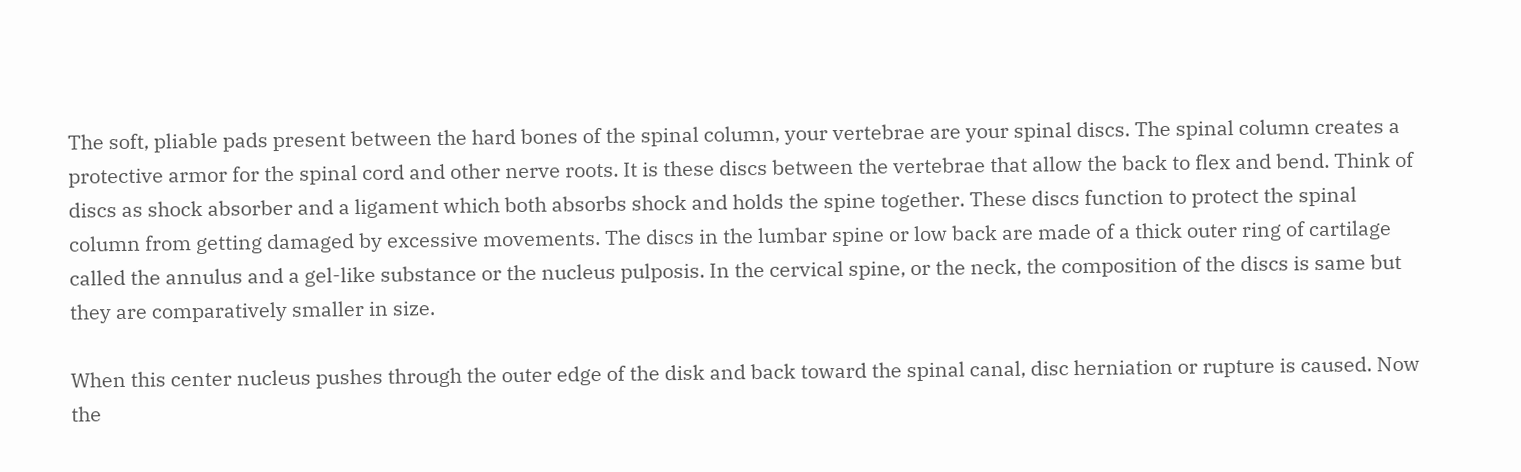The soft, pliable pads present between the hard bones of the spinal column, your vertebrae are your spinal discs. The spinal column creates a protective armor for the spinal cord and other nerve roots. It is these discs between the vertebrae that allow the back to flex and bend. Think of discs as shock absorber and a ligament which both absorbs shock and holds the spine together. These discs function to protect the spinal column from getting damaged by excessive movements. The discs in the lumbar spine or low back are made of a thick outer ring of cartilage called the annulus and a gel-like substance or the nucleus pulposis. In the cervical spine, or the neck, the composition of the discs is same but they are comparatively smaller in size.

When this center nucleus pushes through the outer edge of the disk and back toward the spinal canal, disc herniation or rupture is caused. Now the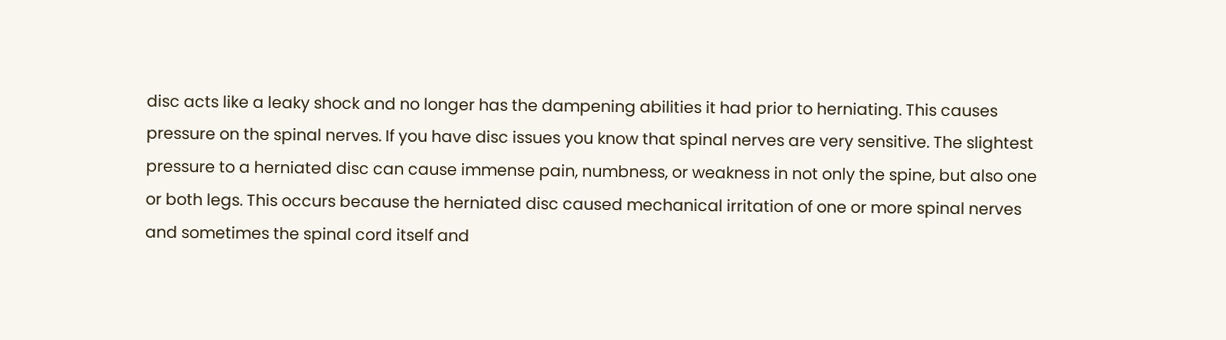disc acts like a leaky shock and no longer has the dampening abilities it had prior to herniating. This causes pressure on the spinal nerves. If you have disc issues you know that spinal nerves are very sensitive. The slightest pressure to a herniated disc can cause immense pain, numbness, or weakness in not only the spine, but also one or both legs. This occurs because the herniated disc caused mechanical irritation of one or more spinal nerves and sometimes the spinal cord itself and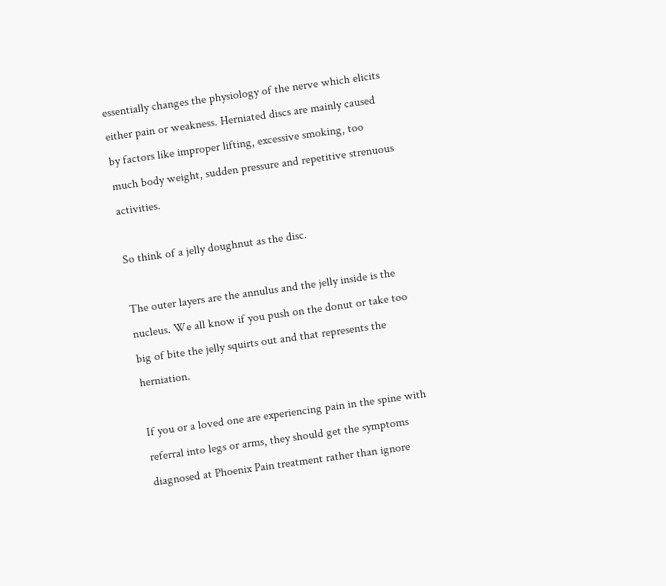essentially changes the physiology of the nerve which elicits either pain or weakness. Herniated discs are mainly caused by factors like improper lifting, excessive smoking, too much body weight, sudden pressure and repetitive strenuous activities.

So think of a jelly doughnut as the disc.

The outer layers are the annulus and the jelly inside is the nucleus. We all know if you push on the donut or take too big of bite the jelly squirts out and that represents the herniation.

If you or a loved one are experiencing pain in the spine with referral into legs or arms, they should get the symptoms diagnosed at Phoenix Pain treatment rather than ignore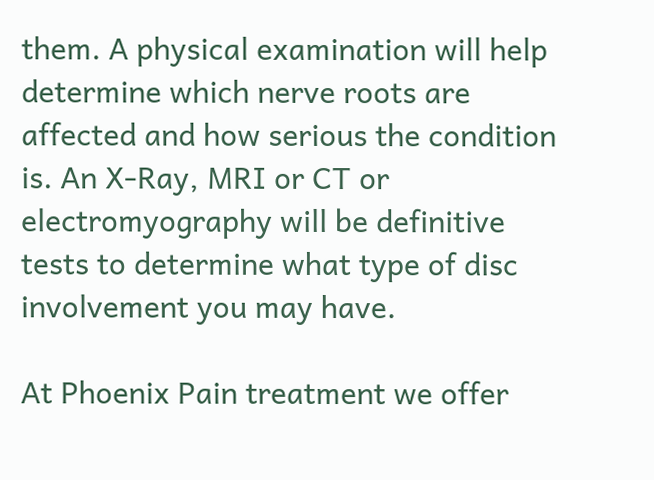them. A physical examination will help determine which nerve roots are affected and how serious the condition is. An X-Ray, MRI or CT or electromyography will be definitive tests to determine what type of disc involvement you may have.

At Phoenix Pain treatment we offer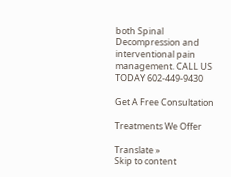both Spinal Decompression and interventional pain management. CALL US TODAY 602-449-9430

Get A Free Consultation

Treatments We Offer

Translate »
Skip to content